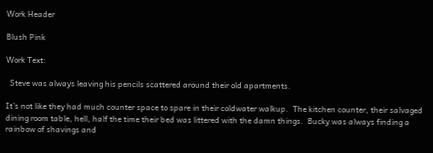Work Header

Blush Pink

Work Text:

  Steve was always leaving his pencils scattered around their old apartments.

It’s not like they had much counter space to spare in their coldwater walkup.  The kitchen counter, their salvaged dining room table, hell, half the time their bed was littered with the damn things.  Bucky was always finding a rainbow of shavings and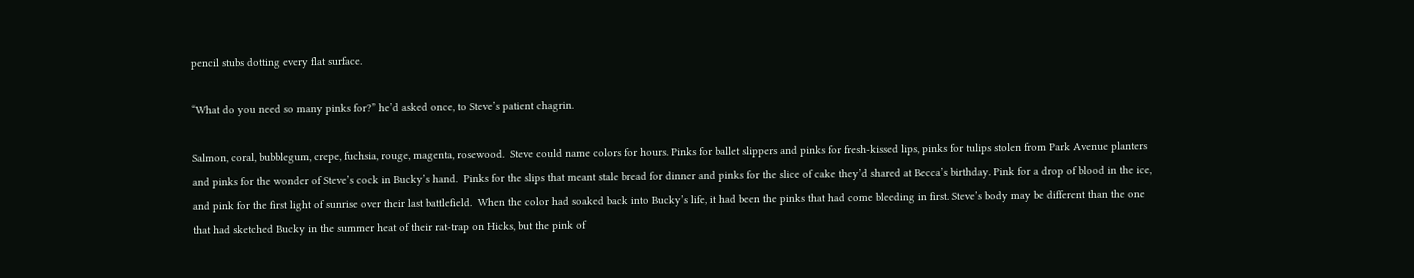pencil stubs dotting every flat surface.

“What do you need so many pinks for?” he’d asked once, to Steve’s patient chagrin.

Salmon, coral, bubblegum, crepe, fuchsia, rouge, magenta, rosewood.  Steve could name colors for hours. Pinks for ballet slippers and pinks for fresh-kissed lips, pinks for tulips stolen from Park Avenue planters and pinks for the wonder of Steve’s cock in Bucky’s hand.  Pinks for the slips that meant stale bread for dinner and pinks for the slice of cake they’d shared at Becca’s birthday. Pink for a drop of blood in the ice, and pink for the first light of sunrise over their last battlefield.  When the color had soaked back into Bucky’s life, it had been the pinks that had come bleeding in first. Steve’s body may be different than the one that had sketched Bucky in the summer heat of their rat-trap on Hicks, but the pink of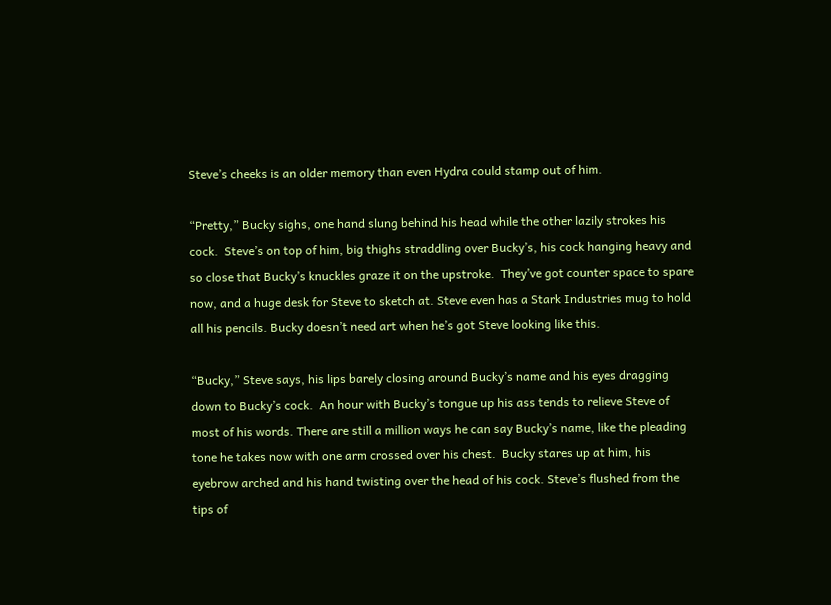Steve’s cheeks is an older memory than even Hydra could stamp out of him.

“Pretty,” Bucky sighs, one hand slung behind his head while the other lazily strokes his cock.  Steve’s on top of him, big thighs straddling over Bucky’s, his cock hanging heavy and so close that Bucky’s knuckles graze it on the upstroke.  They’ve got counter space to spare now, and a huge desk for Steve to sketch at. Steve even has a Stark Industries mug to hold all his pencils. Bucky doesn’t need art when he’s got Steve looking like this.

“Bucky,” Steve says, his lips barely closing around Bucky’s name and his eyes dragging down to Bucky’s cock.  An hour with Bucky’s tongue up his ass tends to relieve Steve of most of his words. There are still a million ways he can say Bucky’s name, like the pleading tone he takes now with one arm crossed over his chest.  Bucky stares up at him, his eyebrow arched and his hand twisting over the head of his cock. Steve’s flushed from the tips of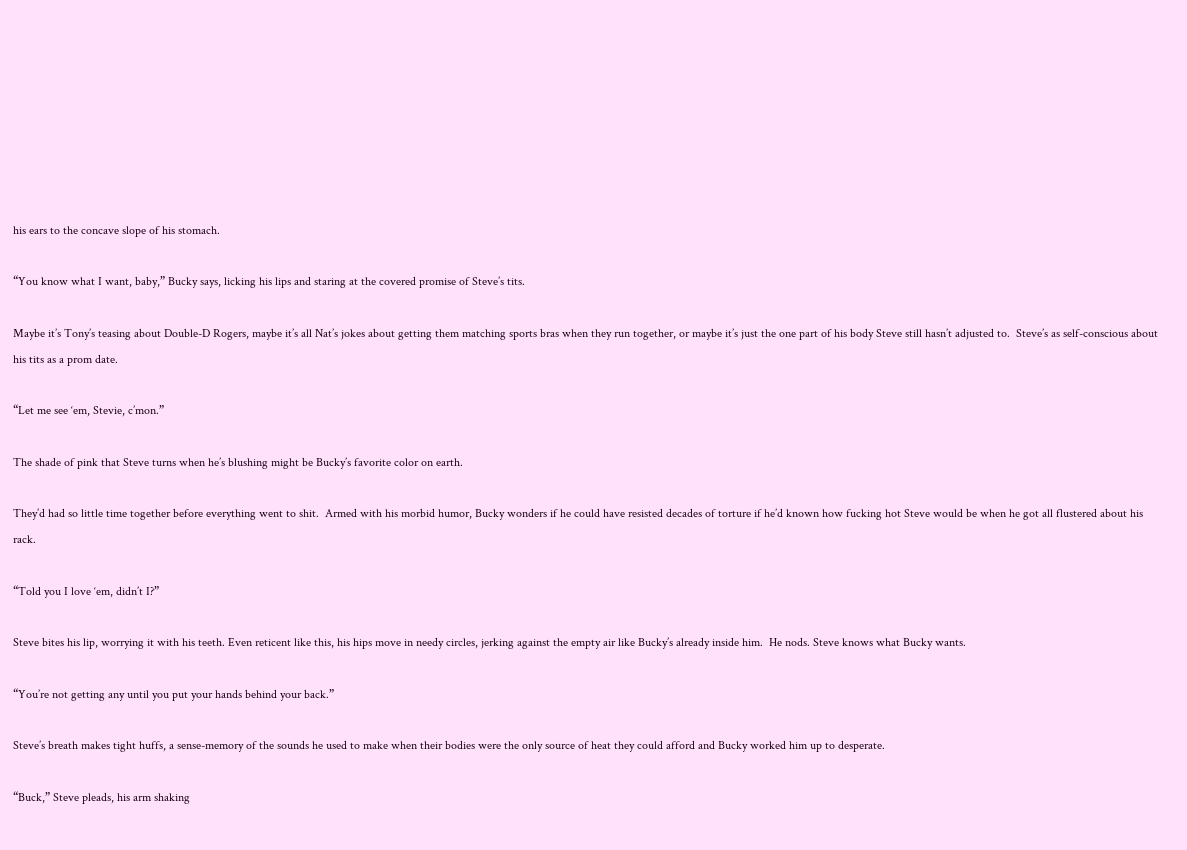his ears to the concave slope of his stomach.

“You know what I want, baby,” Bucky says, licking his lips and staring at the covered promise of Steve’s tits.

Maybe it’s Tony’s teasing about Double-D Rogers, maybe it’s all Nat’s jokes about getting them matching sports bras when they run together, or maybe it’s just the one part of his body Steve still hasn’t adjusted to.  Steve’s as self-conscious about his tits as a prom date.

“Let me see ‘em, Stevie, c’mon.”

The shade of pink that Steve turns when he’s blushing might be Bucky’s favorite color on earth.

They’d had so little time together before everything went to shit.  Armed with his morbid humor, Bucky wonders if he could have resisted decades of torture if he’d known how fucking hot Steve would be when he got all flustered about his rack.

“Told you I love ‘em, didn’t I?”

Steve bites his lip, worrying it with his teeth. Even reticent like this, his hips move in needy circles, jerking against the empty air like Bucky’s already inside him.  He nods. Steve knows what Bucky wants.

“You’re not getting any until you put your hands behind your back.”

Steve’s breath makes tight huffs, a sense-memory of the sounds he used to make when their bodies were the only source of heat they could afford and Bucky worked him up to desperate.

“Buck,” Steve pleads, his arm shaking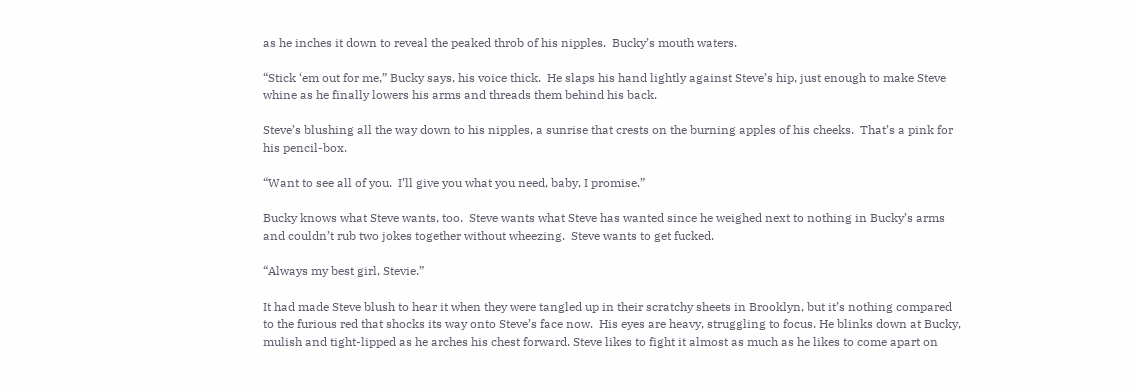as he inches it down to reveal the peaked throb of his nipples.  Bucky’s mouth waters.

“Stick ‘em out for me,” Bucky says, his voice thick.  He slaps his hand lightly against Steve’s hip, just enough to make Steve whine as he finally lowers his arms and threads them behind his back.

Steve’s blushing all the way down to his nipples, a sunrise that crests on the burning apples of his cheeks.  That’s a pink for his pencil-box.

“Want to see all of you.  I’ll give you what you need, baby, I promise.”

Bucky knows what Steve wants, too.  Steve wants what Steve has wanted since he weighed next to nothing in Bucky’s arms and couldn’t rub two jokes together without wheezing.  Steve wants to get fucked.

“Always my best girl, Stevie.”

It had made Steve blush to hear it when they were tangled up in their scratchy sheets in Brooklyn, but it’s nothing compared to the furious red that shocks its way onto Steve’s face now.  His eyes are heavy, struggling to focus. He blinks down at Bucky, mulish and tight-lipped as he arches his chest forward. Steve likes to fight it almost as much as he likes to come apart on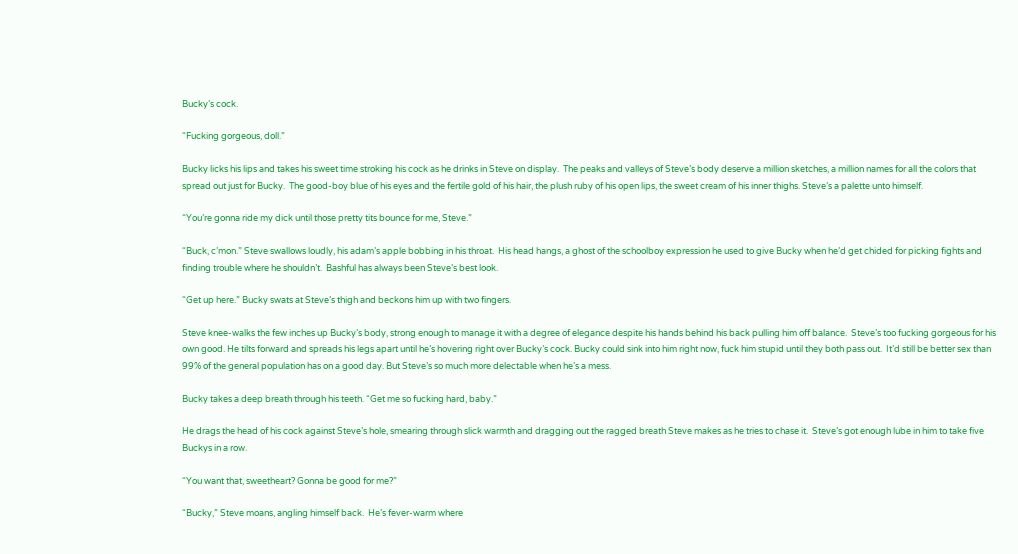Bucky’s cock.

“Fucking gorgeous, doll.”

Bucky licks his lips and takes his sweet time stroking his cock as he drinks in Steve on display.  The peaks and valleys of Steve’s body deserve a million sketches, a million names for all the colors that spread out just for Bucky.  The good-boy blue of his eyes and the fertile gold of his hair, the plush ruby of his open lips, the sweet cream of his inner thighs. Steve’s a palette unto himself.

“You’re gonna ride my dick until those pretty tits bounce for me, Steve.”

“Buck, c’mon.” Steve swallows loudly, his adam’s apple bobbing in his throat.  His head hangs, a ghost of the schoolboy expression he used to give Bucky when he’d get chided for picking fights and finding trouble where he shouldn’t.  Bashful has always been Steve’s best look.

“Get up here.” Bucky swats at Steve’s thigh and beckons him up with two fingers.

Steve knee-walks the few inches up Bucky’s body, strong enough to manage it with a degree of elegance despite his hands behind his back pulling him off balance.  Steve’s too fucking gorgeous for his own good. He tilts forward and spreads his legs apart until he’s hovering right over Bucky’s cock. Bucky could sink into him right now, fuck him stupid until they both pass out.  It’d still be better sex than 99% of the general population has on a good day. But Steve’s so much more delectable when he’s a mess.

Bucky takes a deep breath through his teeth. “Get me so fucking hard, baby.”

He drags the head of his cock against Steve’s hole, smearing through slick warmth and dragging out the ragged breath Steve makes as he tries to chase it.  Steve’s got enough lube in him to take five Buckys in a row.

“You want that, sweetheart? Gonna be good for me?”

“Bucky,” Steve moans, angling himself back.  He’s fever-warm where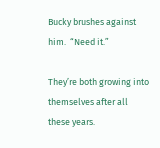Bucky brushes against him.  “Need it.”

They’re both growing into themselves after all these years.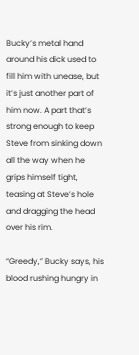Bucky’s metal hand around his dick used to fill him with unease, but it’s just another part of him now. A part that’s strong enough to keep Steve from sinking down all the way when he grips himself tight, teasing at Steve’s hole and dragging the head over his rim.

“Greedy,” Bucky says, his blood rushing hungry in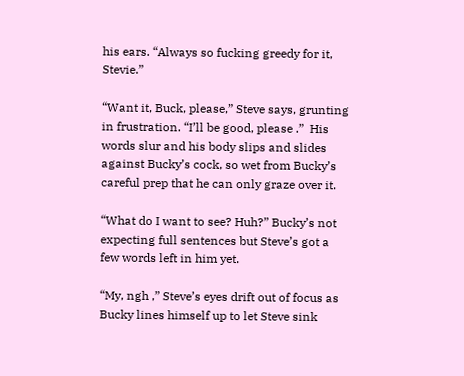his ears. “Always so fucking greedy for it, Stevie.”

“Want it, Buck, please,” Steve says, grunting in frustration. “I’ll be good, please .”  His words slur and his body slips and slides against Bucky’s cock, so wet from Bucky’s careful prep that he can only graze over it.

“What do I want to see? Huh?” Bucky’s not expecting full sentences but Steve’s got a few words left in him yet.

“My, ngh ,” Steve’s eyes drift out of focus as Bucky lines himself up to let Steve sink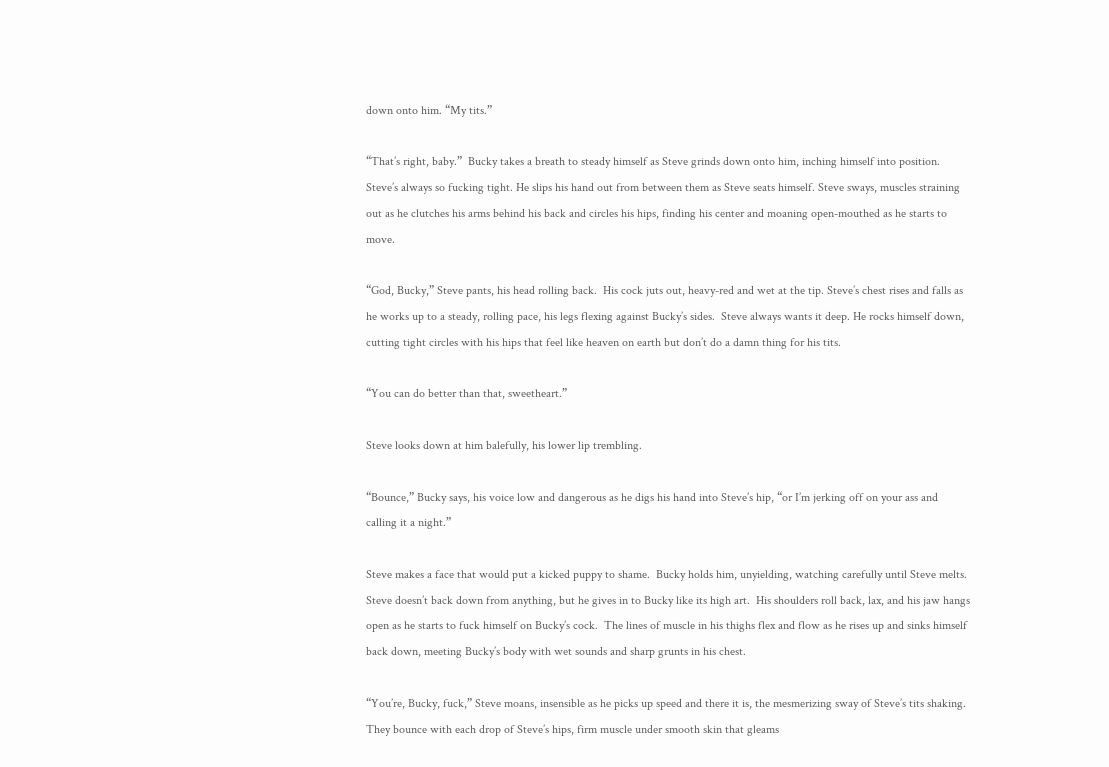down onto him. “My tits.”

“That’s right, baby.”  Bucky takes a breath to steady himself as Steve grinds down onto him, inching himself into position.  Steve’s always so fucking tight. He slips his hand out from between them as Steve seats himself. Steve sways, muscles straining out as he clutches his arms behind his back and circles his hips, finding his center and moaning open-mouthed as he starts to move.

“God, Bucky,” Steve pants, his head rolling back.  His cock juts out, heavy-red and wet at the tip. Steve’s chest rises and falls as he works up to a steady, rolling pace, his legs flexing against Bucky’s sides.  Steve always wants it deep. He rocks himself down, cutting tight circles with his hips that feel like heaven on earth but don’t do a damn thing for his tits.

“You can do better than that, sweetheart.”

Steve looks down at him balefully, his lower lip trembling.

“Bounce,” Bucky says, his voice low and dangerous as he digs his hand into Steve’s hip, “or I’m jerking off on your ass and calling it a night.”

Steve makes a face that would put a kicked puppy to shame.  Bucky holds him, unyielding, watching carefully until Steve melts.  Steve doesn’t back down from anything, but he gives in to Bucky like its high art.  His shoulders roll back, lax, and his jaw hangs open as he starts to fuck himself on Bucky’s cock.  The lines of muscle in his thighs flex and flow as he rises up and sinks himself back down, meeting Bucky’s body with wet sounds and sharp grunts in his chest.

“You’re, Bucky, fuck,” Steve moans, insensible as he picks up speed and there it is, the mesmerizing sway of Steve’s tits shaking.  They bounce with each drop of Steve’s hips, firm muscle under smooth skin that gleams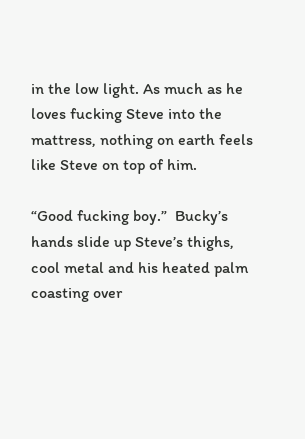in the low light. As much as he loves fucking Steve into the mattress, nothing on earth feels like Steve on top of him.

“Good fucking boy.”  Bucky’s hands slide up Steve’s thighs, cool metal and his heated palm coasting over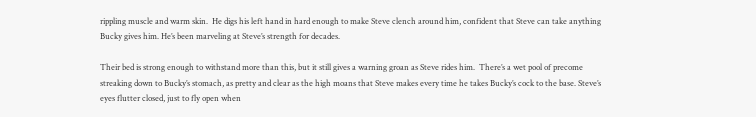rippling muscle and warm skin.  He digs his left hand in hard enough to make Steve clench around him, confident that Steve can take anything Bucky gives him. He’s been marveling at Steve’s strength for decades.

Their bed is strong enough to withstand more than this, but it still gives a warning groan as Steve rides him.  There’s a wet pool of precome streaking down to Bucky’s stomach, as pretty and clear as the high moans that Steve makes every time he takes Bucky’s cock to the base. Steve’s eyes flutter closed, just to fly open when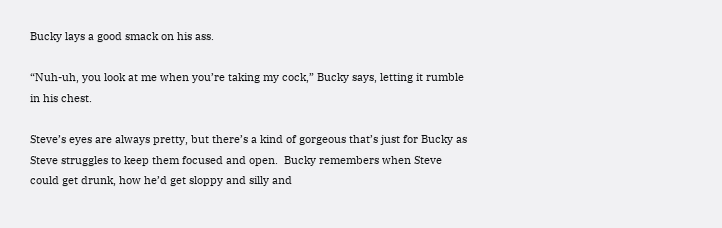Bucky lays a good smack on his ass.

“Nuh-uh, you look at me when you’re taking my cock,” Bucky says, letting it rumble in his chest.

Steve’s eyes are always pretty, but there’s a kind of gorgeous that’s just for Bucky as Steve struggles to keep them focused and open.  Bucky remembers when Steve could get drunk, how he’d get sloppy and silly and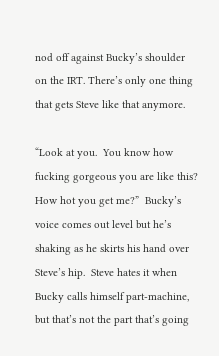nod off against Bucky’s shoulder on the IRT. There’s only one thing that gets Steve like that anymore.

“Look at you.  You know how fucking gorgeous you are like this? How hot you get me?”  Bucky’s voice comes out level but he’s shaking as he skirts his hand over Steve’s hip.  Steve hates it when Bucky calls himself part-machine, but that’s not the part that’s going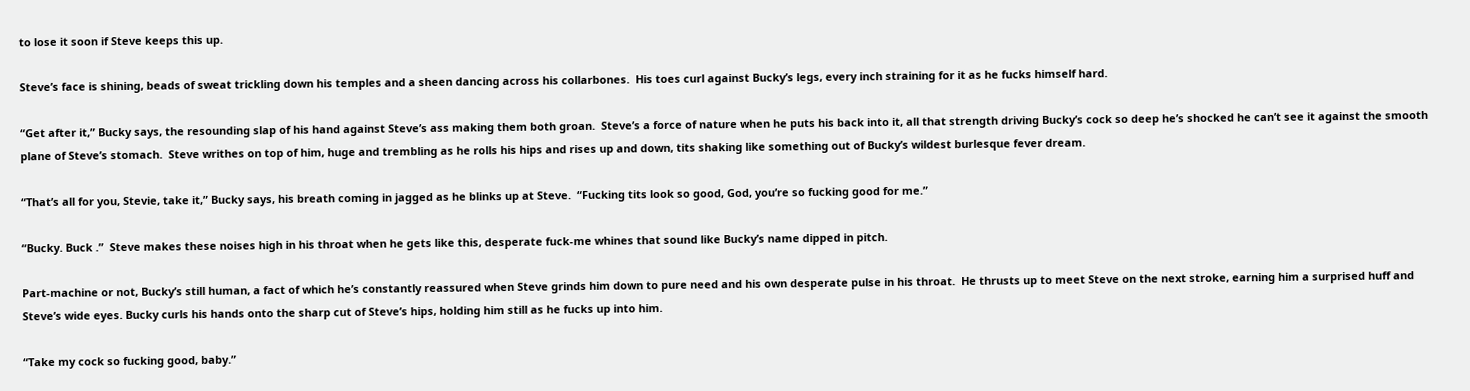to lose it soon if Steve keeps this up.

Steve’s face is shining, beads of sweat trickling down his temples and a sheen dancing across his collarbones.  His toes curl against Bucky’s legs, every inch straining for it as he fucks himself hard.

“Get after it,” Bucky says, the resounding slap of his hand against Steve’s ass making them both groan.  Steve’s a force of nature when he puts his back into it, all that strength driving Bucky’s cock so deep he’s shocked he can’t see it against the smooth plane of Steve’s stomach.  Steve writhes on top of him, huge and trembling as he rolls his hips and rises up and down, tits shaking like something out of Bucky’s wildest burlesque fever dream.

“That’s all for you, Stevie, take it,” Bucky says, his breath coming in jagged as he blinks up at Steve.  “Fucking tits look so good, God, you’re so fucking good for me.”

“Bucky. Buck .”  Steve makes these noises high in his throat when he gets like this, desperate fuck-me whines that sound like Bucky’s name dipped in pitch.

Part-machine or not, Bucky’s still human, a fact of which he’s constantly reassured when Steve grinds him down to pure need and his own desperate pulse in his throat.  He thrusts up to meet Steve on the next stroke, earning him a surprised huff and Steve’s wide eyes. Bucky curls his hands onto the sharp cut of Steve’s hips, holding him still as he fucks up into him.

“Take my cock so fucking good, baby.”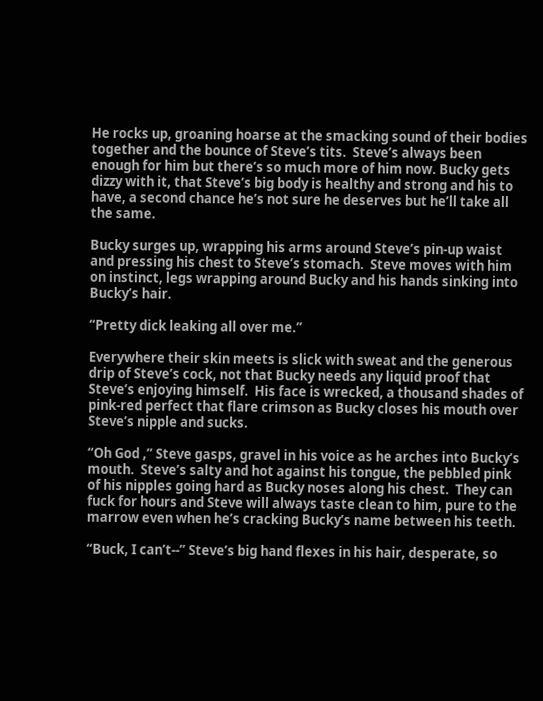He rocks up, groaning hoarse at the smacking sound of their bodies together and the bounce of Steve’s tits.  Steve’s always been enough for him but there’s so much more of him now. Bucky gets dizzy with it, that Steve’s big body is healthy and strong and his to have, a second chance he’s not sure he deserves but he’ll take all the same.

Bucky surges up, wrapping his arms around Steve’s pin-up waist and pressing his chest to Steve’s stomach.  Steve moves with him on instinct, legs wrapping around Bucky and his hands sinking into Bucky’s hair.

“Pretty dick leaking all over me.”

Everywhere their skin meets is slick with sweat and the generous drip of Steve’s cock, not that Bucky needs any liquid proof that Steve’s enjoying himself.  His face is wrecked, a thousand shades of pink-red perfect that flare crimson as Bucky closes his mouth over Steve’s nipple and sucks.

“Oh God ,” Steve gasps, gravel in his voice as he arches into Bucky’s mouth.  Steve’s salty and hot against his tongue, the pebbled pink of his nipples going hard as Bucky noses along his chest.  They can fuck for hours and Steve will always taste clean to him, pure to the marrow even when he’s cracking Bucky’s name between his teeth.

“Buck, I can’t--” Steve’s big hand flexes in his hair, desperate, so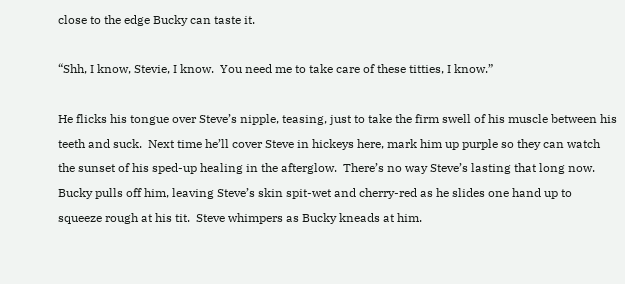close to the edge Bucky can taste it.

“Shh, I know, Stevie, I know.  You need me to take care of these titties, I know.”

He flicks his tongue over Steve’s nipple, teasing, just to take the firm swell of his muscle between his teeth and suck.  Next time he’ll cover Steve in hickeys here, mark him up purple so they can watch the sunset of his sped-up healing in the afterglow.  There’s no way Steve’s lasting that long now. Bucky pulls off him, leaving Steve’s skin spit-wet and cherry-red as he slides one hand up to squeeze rough at his tit.  Steve whimpers as Bucky kneads at him.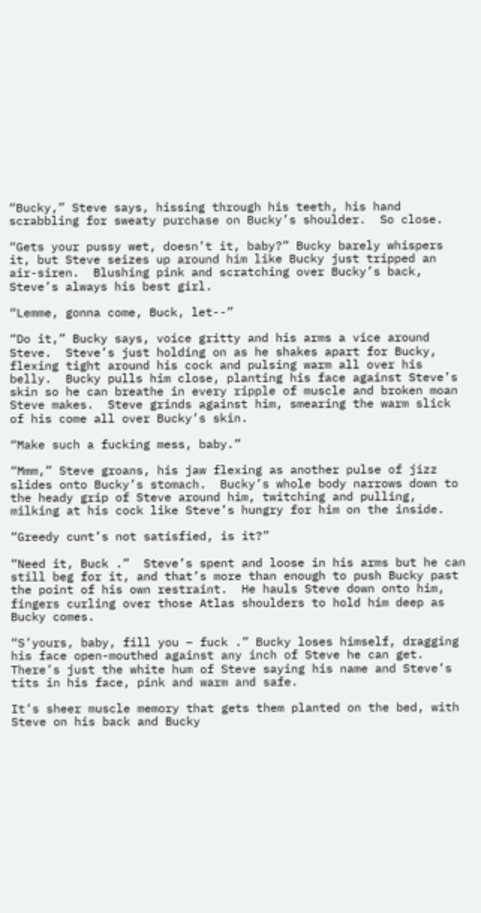“Bucky,” Steve says, hissing through his teeth, his hand scrabbling for sweaty purchase on Bucky’s shoulder.  So close.

“Gets your pussy wet, doesn’t it, baby?” Bucky barely whispers it, but Steve seizes up around him like Bucky just tripped an air-siren.  Blushing pink and scratching over Bucky’s back, Steve’s always his best girl.

“Lemme, gonna come, Buck, let--”

“Do it,” Bucky says, voice gritty and his arms a vice around Steve.  Steve’s just holding on as he shakes apart for Bucky, flexing tight around his cock and pulsing warm all over his belly.  Bucky pulls him close, planting his face against Steve’s skin so he can breathe in every ripple of muscle and broken moan Steve makes.  Steve grinds against him, smearing the warm slick of his come all over Bucky’s skin.

“Make such a fucking mess, baby.”

“Mmm,” Steve groans, his jaw flexing as another pulse of jizz slides onto Bucky’s stomach.  Bucky’s whole body narrows down to the heady grip of Steve around him, twitching and pulling, milking at his cock like Steve’s hungry for him on the inside.

“Greedy cunt’s not satisfied, is it?”

“Need it, Buck .”  Steve’s spent and loose in his arms but he can still beg for it, and that’s more than enough to push Bucky past the point of his own restraint.  He hauls Steve down onto him, fingers curling over those Atlas shoulders to hold him deep as Bucky comes.

“S’yours, baby, fill you – fuck .” Bucky loses himself, dragging his face open-mouthed against any inch of Steve he can get.  There’s just the white hum of Steve saying his name and Steve’s tits in his face, pink and warm and safe.

It’s sheer muscle memory that gets them planted on the bed, with Steve on his back and Bucky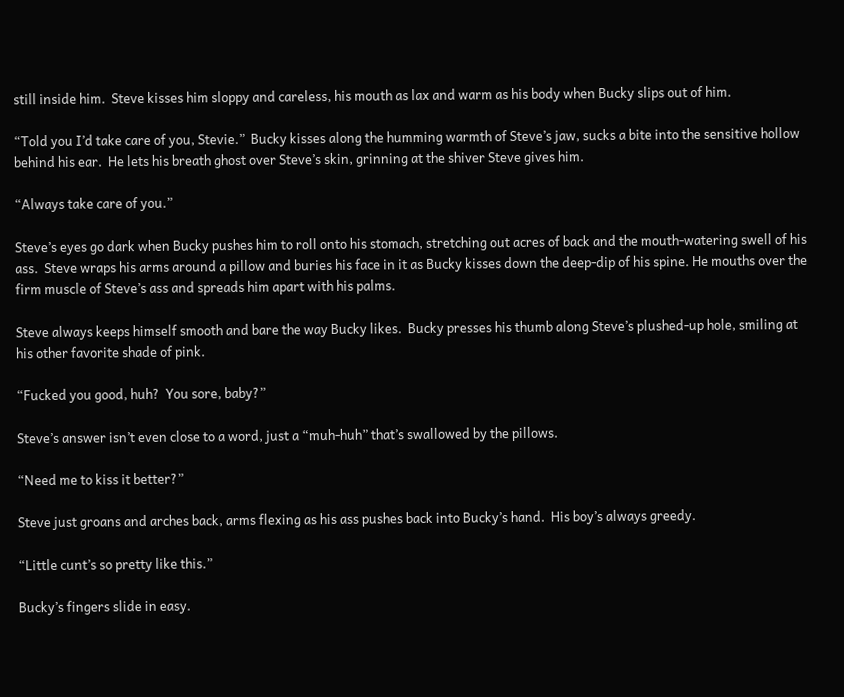still inside him.  Steve kisses him sloppy and careless, his mouth as lax and warm as his body when Bucky slips out of him.

“Told you I’d take care of you, Stevie.”  Bucky kisses along the humming warmth of Steve’s jaw, sucks a bite into the sensitive hollow behind his ear.  He lets his breath ghost over Steve’s skin, grinning at the shiver Steve gives him.

“Always take care of you.”

Steve’s eyes go dark when Bucky pushes him to roll onto his stomach, stretching out acres of back and the mouth-watering swell of his ass.  Steve wraps his arms around a pillow and buries his face in it as Bucky kisses down the deep-dip of his spine. He mouths over the firm muscle of Steve’s ass and spreads him apart with his palms.

Steve always keeps himself smooth and bare the way Bucky likes.  Bucky presses his thumb along Steve’s plushed-up hole, smiling at his other favorite shade of pink.

“Fucked you good, huh?  You sore, baby?”

Steve’s answer isn’t even close to a word, just a “muh-huh” that’s swallowed by the pillows.

“Need me to kiss it better?”

Steve just groans and arches back, arms flexing as his ass pushes back into Bucky’s hand.  His boy’s always greedy.

“Little cunt’s so pretty like this.”

Bucky’s fingers slide in easy.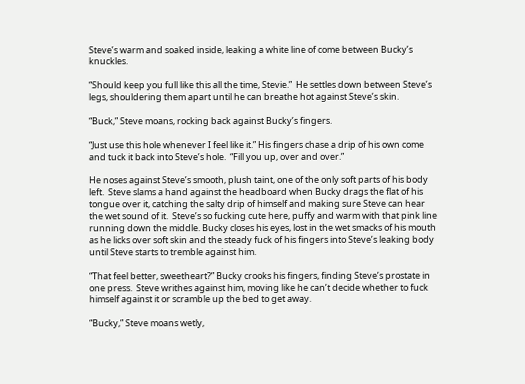Steve’s warm and soaked inside, leaking a white line of come between Bucky’s knuckles.

“Should keep you full like this all the time, Stevie.”  He settles down between Steve’s legs, shouldering them apart until he can breathe hot against Steve’s skin.

“Buck,” Steve moans, rocking back against Bucky’s fingers.

“Just use this hole whenever I feel like it.” His fingers chase a drip of his own come and tuck it back into Steve’s hole.  “Fill you up, over and over.”

He noses against Steve’s smooth, plush taint, one of the only soft parts of his body left.  Steve slams a hand against the headboard when Bucky drags the flat of his tongue over it, catching the salty drip of himself and making sure Steve can hear the wet sound of it.  Steve’s so fucking cute here, puffy and warm with that pink line running down the middle. Bucky closes his eyes, lost in the wet smacks of his mouth as he licks over soft skin and the steady fuck of his fingers into Steve’s leaking body until Steve starts to tremble against him.

“That feel better, sweetheart?” Bucky crooks his fingers, finding Steve’s prostate in one press.  Steve writhes against him, moving like he can’t decide whether to fuck himself against it or scramble up the bed to get away.

“Bucky,” Steve moans wetly,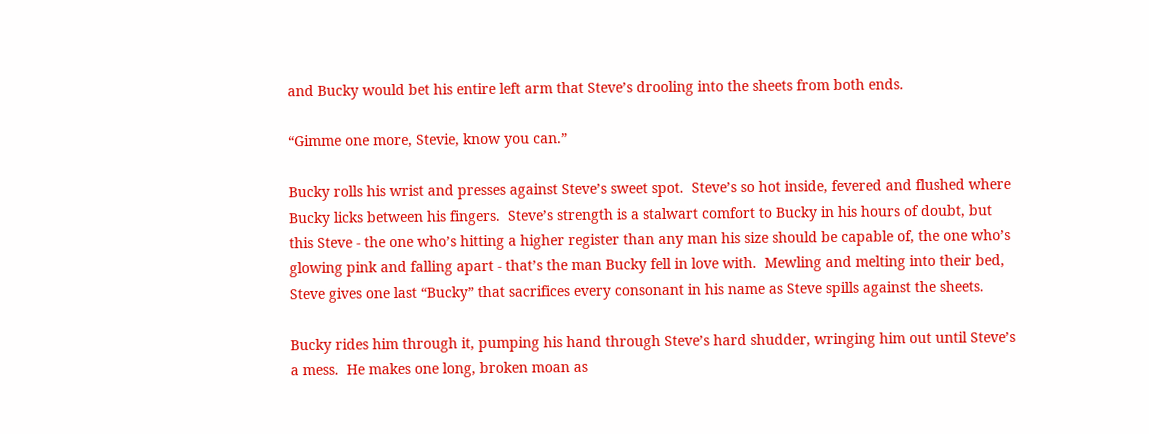and Bucky would bet his entire left arm that Steve’s drooling into the sheets from both ends.

“Gimme one more, Stevie, know you can.”

Bucky rolls his wrist and presses against Steve’s sweet spot.  Steve’s so hot inside, fevered and flushed where Bucky licks between his fingers.  Steve’s strength is a stalwart comfort to Bucky in his hours of doubt, but this Steve - the one who’s hitting a higher register than any man his size should be capable of, the one who’s glowing pink and falling apart - that’s the man Bucky fell in love with.  Mewling and melting into their bed, Steve gives one last “Bucky” that sacrifices every consonant in his name as Steve spills against the sheets.

Bucky rides him through it, pumping his hand through Steve’s hard shudder, wringing him out until Steve’s a mess.  He makes one long, broken moan as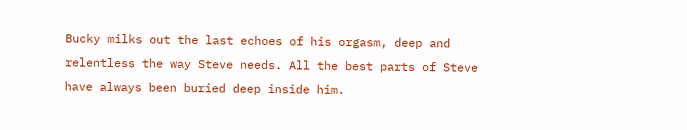Bucky milks out the last echoes of his orgasm, deep and relentless the way Steve needs. All the best parts of Steve have always been buried deep inside him.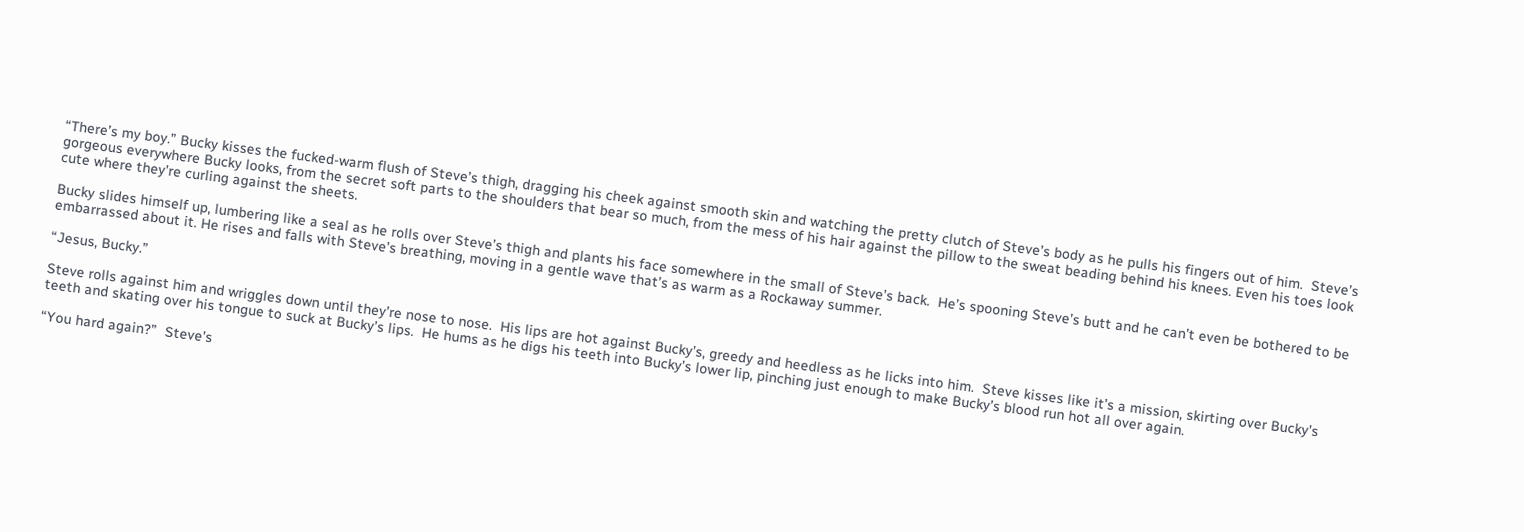“There’s my boy.” Bucky kisses the fucked-warm flush of Steve’s thigh, dragging his cheek against smooth skin and watching the pretty clutch of Steve’s body as he pulls his fingers out of him.  Steve’s gorgeous everywhere Bucky looks, from the secret soft parts to the shoulders that bear so much, from the mess of his hair against the pillow to the sweat beading behind his knees. Even his toes look cute where they’re curling against the sheets.

Bucky slides himself up, lumbering like a seal as he rolls over Steve’s thigh and plants his face somewhere in the small of Steve’s back.  He’s spooning Steve’s butt and he can’t even be bothered to be embarrassed about it. He rises and falls with Steve’s breathing, moving in a gentle wave that’s as warm as a Rockaway summer.

“Jesus, Bucky.”

Steve rolls against him and wriggles down until they’re nose to nose.  His lips are hot against Bucky’s, greedy and heedless as he licks into him.  Steve kisses like it’s a mission, skirting over Bucky’s teeth and skating over his tongue to suck at Bucky’s lips.  He hums as he digs his teeth into Bucky’s lower lip, pinching just enough to make Bucky’s blood run hot all over again.

“You hard again?”  Steve’s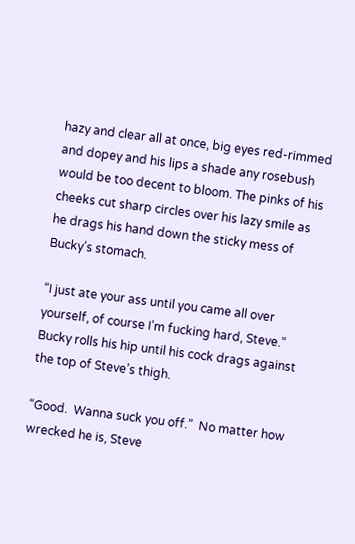hazy and clear all at once, big eyes red-rimmed and dopey and his lips a shade any rosebush would be too decent to bloom. The pinks of his cheeks cut sharp circles over his lazy smile as he drags his hand down the sticky mess of Bucky’s stomach.

“I just ate your ass until you came all over yourself, of course I’m fucking hard, Steve.”  Bucky rolls his hip until his cock drags against the top of Steve’s thigh.

“Good.  Wanna suck you off.”  No matter how wrecked he is, Steve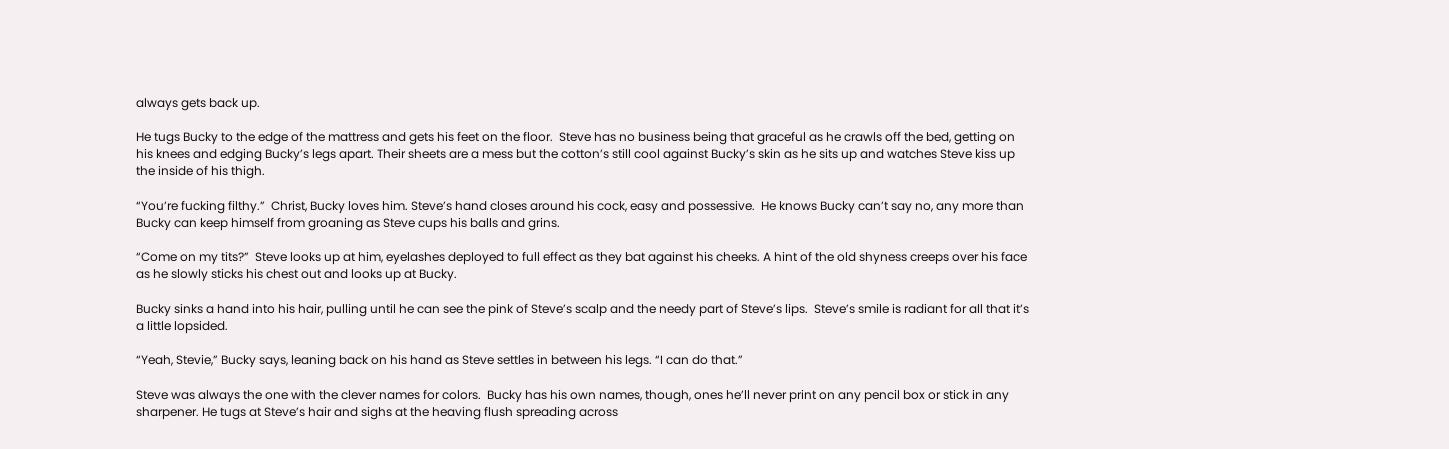always gets back up.

He tugs Bucky to the edge of the mattress and gets his feet on the floor.  Steve has no business being that graceful as he crawls off the bed, getting on his knees and edging Bucky’s legs apart. Their sheets are a mess but the cotton’s still cool against Bucky’s skin as he sits up and watches Steve kiss up the inside of his thigh.

“You’re fucking filthy.”  Christ, Bucky loves him. Steve’s hand closes around his cock, easy and possessive.  He knows Bucky can’t say no, any more than Bucky can keep himself from groaning as Steve cups his balls and grins.

“Come on my tits?”  Steve looks up at him, eyelashes deployed to full effect as they bat against his cheeks. A hint of the old shyness creeps over his face as he slowly sticks his chest out and looks up at Bucky.

Bucky sinks a hand into his hair, pulling until he can see the pink of Steve’s scalp and the needy part of Steve’s lips.  Steve’s smile is radiant for all that it’s a little lopsided.

“Yeah, Stevie,” Bucky says, leaning back on his hand as Steve settles in between his legs. “I can do that.”

Steve was always the one with the clever names for colors.  Bucky has his own names, though, ones he’ll never print on any pencil box or stick in any sharpener. He tugs at Steve’s hair and sighs at the heaving flush spreading across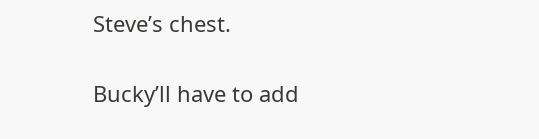Steve’s chest.

Bucky’ll have to add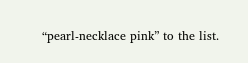“pearl-necklace pink” to the list.